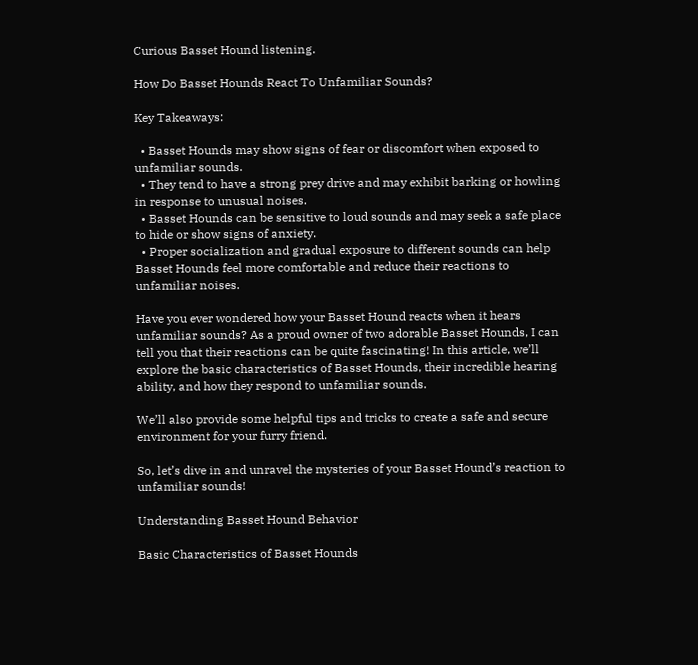Curious Basset Hound listening.

How Do Basset Hounds React To Unfamiliar Sounds?

Key Takeaways:

  • Basset Hounds may show signs of fear or discomfort when exposed to unfamiliar sounds.
  • They tend to have a strong prey drive and may exhibit barking or howling in response to unusual noises.
  • Basset Hounds can be sensitive to loud sounds and may seek a safe place to hide or show signs of anxiety.
  • Proper socialization and gradual exposure to different sounds can help Basset Hounds feel more comfortable and reduce their reactions to unfamiliar noises.

Have you ever wondered how your Basset Hound reacts when it hears unfamiliar sounds? As a proud owner of two adorable Basset Hounds, I can tell you that their reactions can be quite fascinating! In this article, we’ll explore the basic characteristics of Basset Hounds, their incredible hearing ability, and how they respond to unfamiliar sounds.

We’ll also provide some helpful tips and tricks to create a safe and secure environment for your furry friend.

So, let’s dive in and unravel the mysteries of your Basset Hound’s reaction to unfamiliar sounds!

Understanding Basset Hound Behavior

Basic Characteristics of Basset Hounds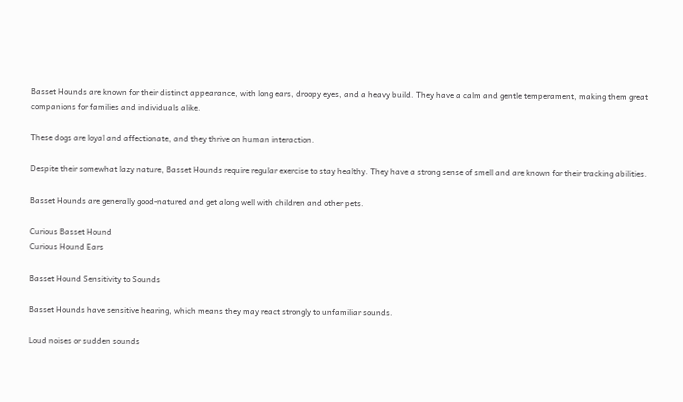Basset Hounds are known for their distinct appearance, with long ears, droopy eyes, and a heavy build. They have a calm and gentle temperament, making them great companions for families and individuals alike.

These dogs are loyal and affectionate, and they thrive on human interaction.

Despite their somewhat lazy nature, Basset Hounds require regular exercise to stay healthy. They have a strong sense of smell and are known for their tracking abilities.

Basset Hounds are generally good-natured and get along well with children and other pets.

Curious Basset Hound
Curious Hound Ears

Basset Hound Sensitivity to Sounds

Basset Hounds have sensitive hearing, which means they may react strongly to unfamiliar sounds.

Loud noises or sudden sounds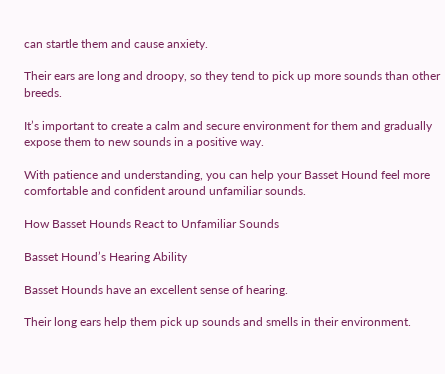can startle them and cause anxiety.

Their ears are long and droopy, so they tend to pick up more sounds than other breeds.

It’s important to create a calm and secure environment for them and gradually expose them to new sounds in a positive way.

With patience and understanding, you can help your Basset Hound feel more comfortable and confident around unfamiliar sounds.

How Basset Hounds React to Unfamiliar Sounds

Basset Hound’s Hearing Ability

Basset Hounds have an excellent sense of hearing.

Their long ears help them pick up sounds and smells in their environment.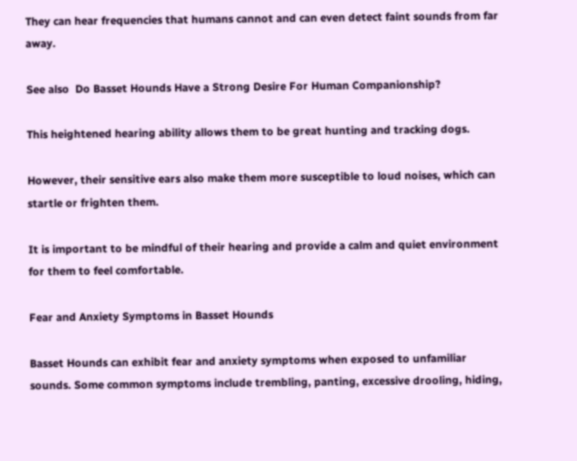They can hear frequencies that humans cannot and can even detect faint sounds from far away.

See also  Do Basset Hounds Have a Strong Desire For Human Companionship?

This heightened hearing ability allows them to be great hunting and tracking dogs.

However, their sensitive ears also make them more susceptible to loud noises, which can startle or frighten them.

It is important to be mindful of their hearing and provide a calm and quiet environment for them to feel comfortable.

Fear and Anxiety Symptoms in Basset Hounds

Basset Hounds can exhibit fear and anxiety symptoms when exposed to unfamiliar sounds. Some common symptoms include trembling, panting, excessive drooling, hiding,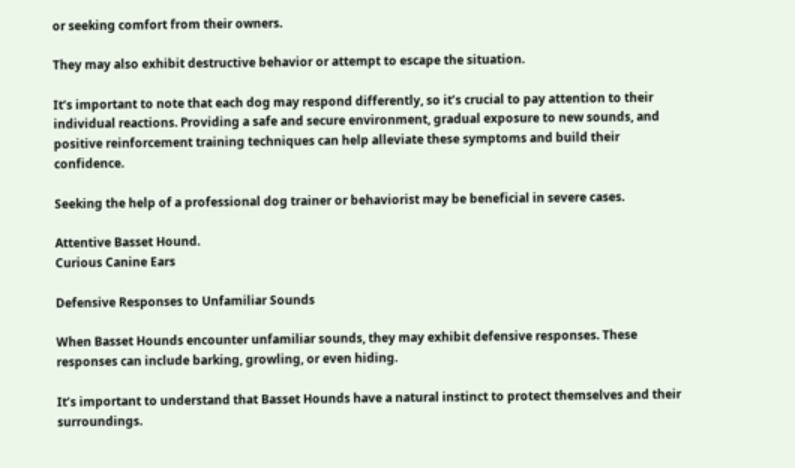or seeking comfort from their owners.

They may also exhibit destructive behavior or attempt to escape the situation.

It’s important to note that each dog may respond differently, so it’s crucial to pay attention to their individual reactions. Providing a safe and secure environment, gradual exposure to new sounds, and positive reinforcement training techniques can help alleviate these symptoms and build their confidence.

Seeking the help of a professional dog trainer or behaviorist may be beneficial in severe cases.

Attentive Basset Hound.
Curious Canine Ears

Defensive Responses to Unfamiliar Sounds

When Basset Hounds encounter unfamiliar sounds, they may exhibit defensive responses. These responses can include barking, growling, or even hiding.

It’s important to understand that Basset Hounds have a natural instinct to protect themselves and their surroundings.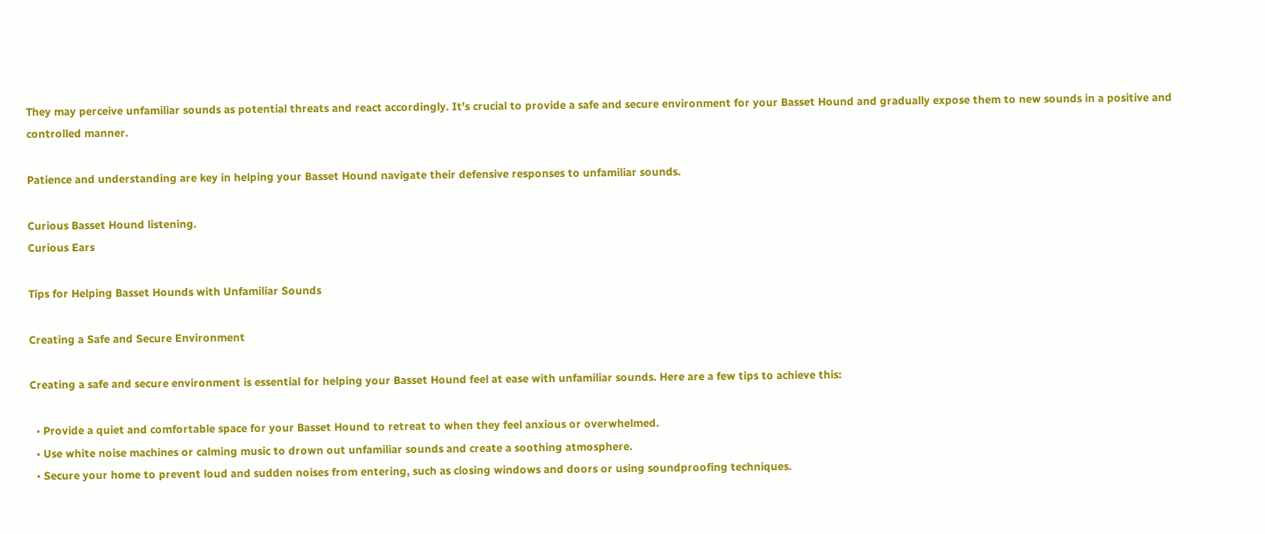They may perceive unfamiliar sounds as potential threats and react accordingly. It’s crucial to provide a safe and secure environment for your Basset Hound and gradually expose them to new sounds in a positive and controlled manner.

Patience and understanding are key in helping your Basset Hound navigate their defensive responses to unfamiliar sounds.

Curious Basset Hound listening.
Curious Ears

Tips for Helping Basset Hounds with Unfamiliar Sounds

Creating a Safe and Secure Environment

Creating a safe and secure environment is essential for helping your Basset Hound feel at ease with unfamiliar sounds. Here are a few tips to achieve this:

  • Provide a quiet and comfortable space for your Basset Hound to retreat to when they feel anxious or overwhelmed.
  • Use white noise machines or calming music to drown out unfamiliar sounds and create a soothing atmosphere.
  • Secure your home to prevent loud and sudden noises from entering, such as closing windows and doors or using soundproofing techniques.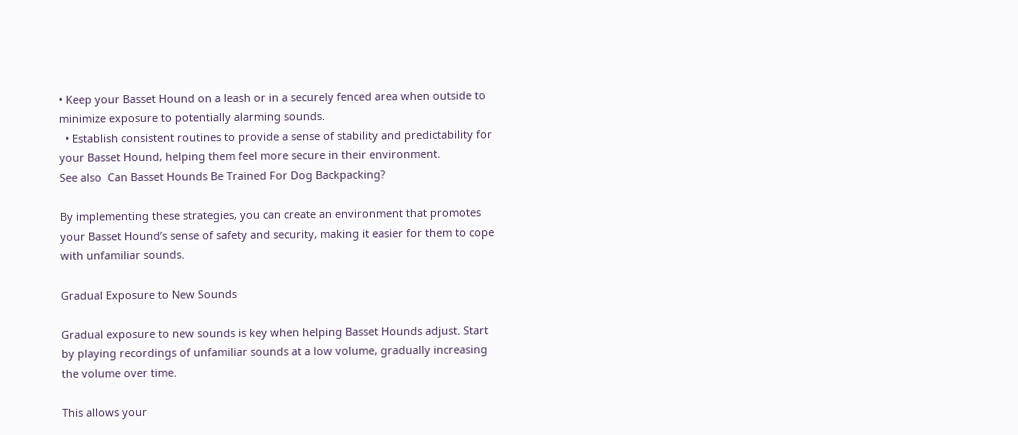• Keep your Basset Hound on a leash or in a securely fenced area when outside to minimize exposure to potentially alarming sounds.
  • Establish consistent routines to provide a sense of stability and predictability for your Basset Hound, helping them feel more secure in their environment.
See also  Can Basset Hounds Be Trained For Dog Backpacking?

By implementing these strategies, you can create an environment that promotes your Basset Hound’s sense of safety and security, making it easier for them to cope with unfamiliar sounds.

Gradual Exposure to New Sounds

Gradual exposure to new sounds is key when helping Basset Hounds adjust. Start by playing recordings of unfamiliar sounds at a low volume, gradually increasing the volume over time.

This allows your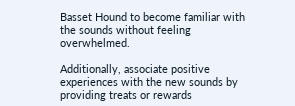Basset Hound to become familiar with the sounds without feeling overwhelmed.

Additionally, associate positive experiences with the new sounds by providing treats or rewards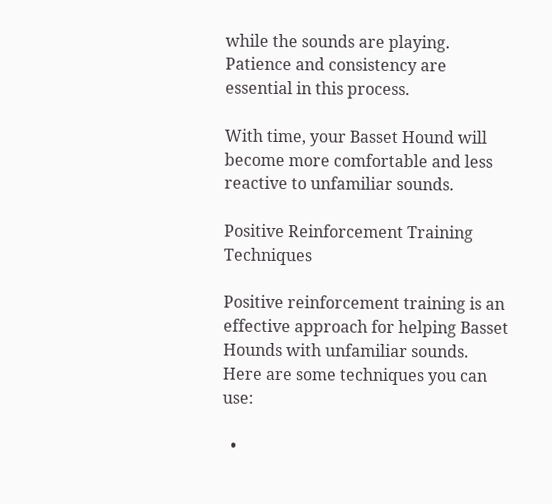while the sounds are playing. Patience and consistency are essential in this process.

With time, your Basset Hound will become more comfortable and less reactive to unfamiliar sounds.

Positive Reinforcement Training Techniques

Positive reinforcement training is an effective approach for helping Basset Hounds with unfamiliar sounds. Here are some techniques you can use:

  •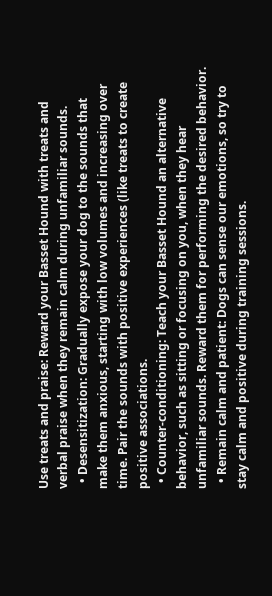Use treats and praise: Reward your Basset Hound with treats and verbal praise when they remain calm during unfamiliar sounds.
  • Desensitization: Gradually expose your dog to the sounds that make them anxious, starting with low volumes and increasing over time. Pair the sounds with positive experiences (like treats to create positive associations.
  • Counter-conditioning: Teach your Basset Hound an alternative behavior, such as sitting or focusing on you, when they hear unfamiliar sounds. Reward them for performing the desired behavior.
  • Remain calm and patient: Dogs can sense our emotions, so try to stay calm and positive during training sessions.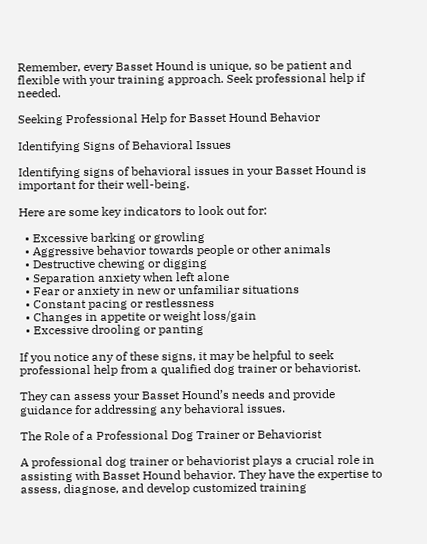Remember, every Basset Hound is unique, so be patient and flexible with your training approach. Seek professional help if needed.

Seeking Professional Help for Basset Hound Behavior

Identifying Signs of Behavioral Issues

Identifying signs of behavioral issues in your Basset Hound is important for their well-being.

Here are some key indicators to look out for:

  • Excessive barking or growling
  • Aggressive behavior towards people or other animals
  • Destructive chewing or digging
  • Separation anxiety when left alone
  • Fear or anxiety in new or unfamiliar situations
  • Constant pacing or restlessness
  • Changes in appetite or weight loss/gain
  • Excessive drooling or panting

If you notice any of these signs, it may be helpful to seek professional help from a qualified dog trainer or behaviorist.

They can assess your Basset Hound’s needs and provide guidance for addressing any behavioral issues.

The Role of a Professional Dog Trainer or Behaviorist

A professional dog trainer or behaviorist plays a crucial role in assisting with Basset Hound behavior. They have the expertise to assess, diagnose, and develop customized training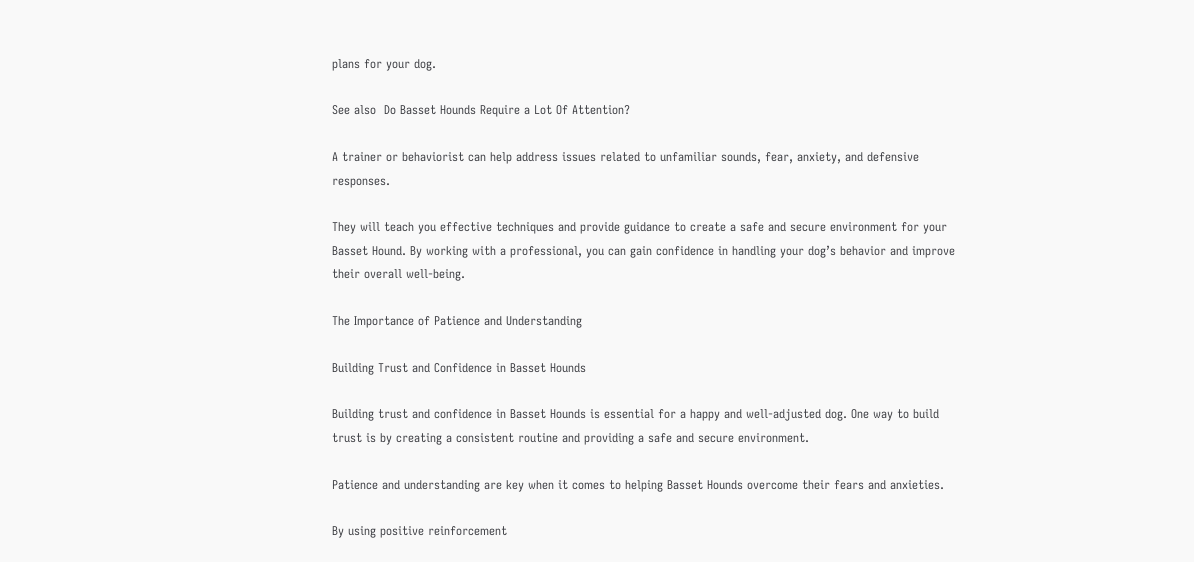plans for your dog.

See also  Do Basset Hounds Require a Lot Of Attention?

A trainer or behaviorist can help address issues related to unfamiliar sounds, fear, anxiety, and defensive responses.

They will teach you effective techniques and provide guidance to create a safe and secure environment for your Basset Hound. By working with a professional, you can gain confidence in handling your dog’s behavior and improve their overall well-being.

The Importance of Patience and Understanding

Building Trust and Confidence in Basset Hounds

Building trust and confidence in Basset Hounds is essential for a happy and well-adjusted dog. One way to build trust is by creating a consistent routine and providing a safe and secure environment.

Patience and understanding are key when it comes to helping Basset Hounds overcome their fears and anxieties.

By using positive reinforcement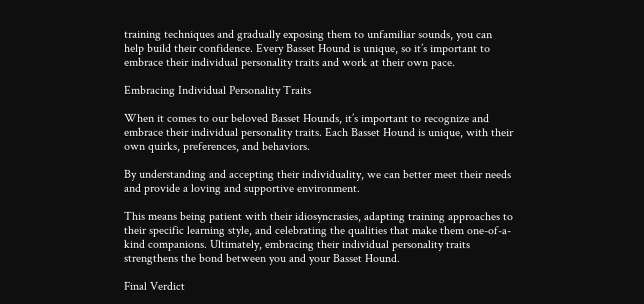training techniques and gradually exposing them to unfamiliar sounds, you can help build their confidence. Every Basset Hound is unique, so it’s important to embrace their individual personality traits and work at their own pace.

Embracing Individual Personality Traits

When it comes to our beloved Basset Hounds, it’s important to recognize and embrace their individual personality traits. Each Basset Hound is unique, with their own quirks, preferences, and behaviors.

By understanding and accepting their individuality, we can better meet their needs and provide a loving and supportive environment.

This means being patient with their idiosyncrasies, adapting training approaches to their specific learning style, and celebrating the qualities that make them one-of-a-kind companions. Ultimately, embracing their individual personality traits strengthens the bond between you and your Basset Hound.

Final Verdict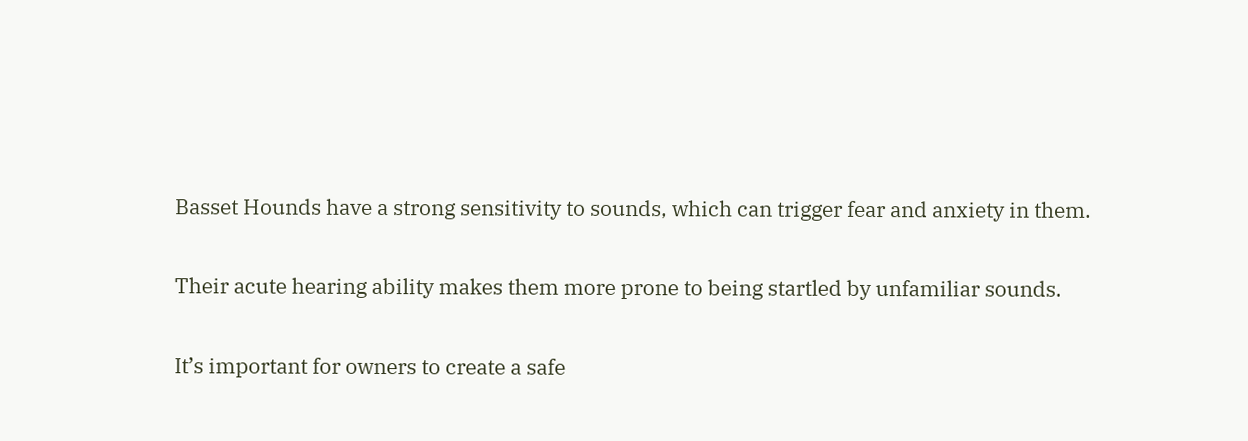Basset Hounds have a strong sensitivity to sounds, which can trigger fear and anxiety in them.

Their acute hearing ability makes them more prone to being startled by unfamiliar sounds.

It’s important for owners to create a safe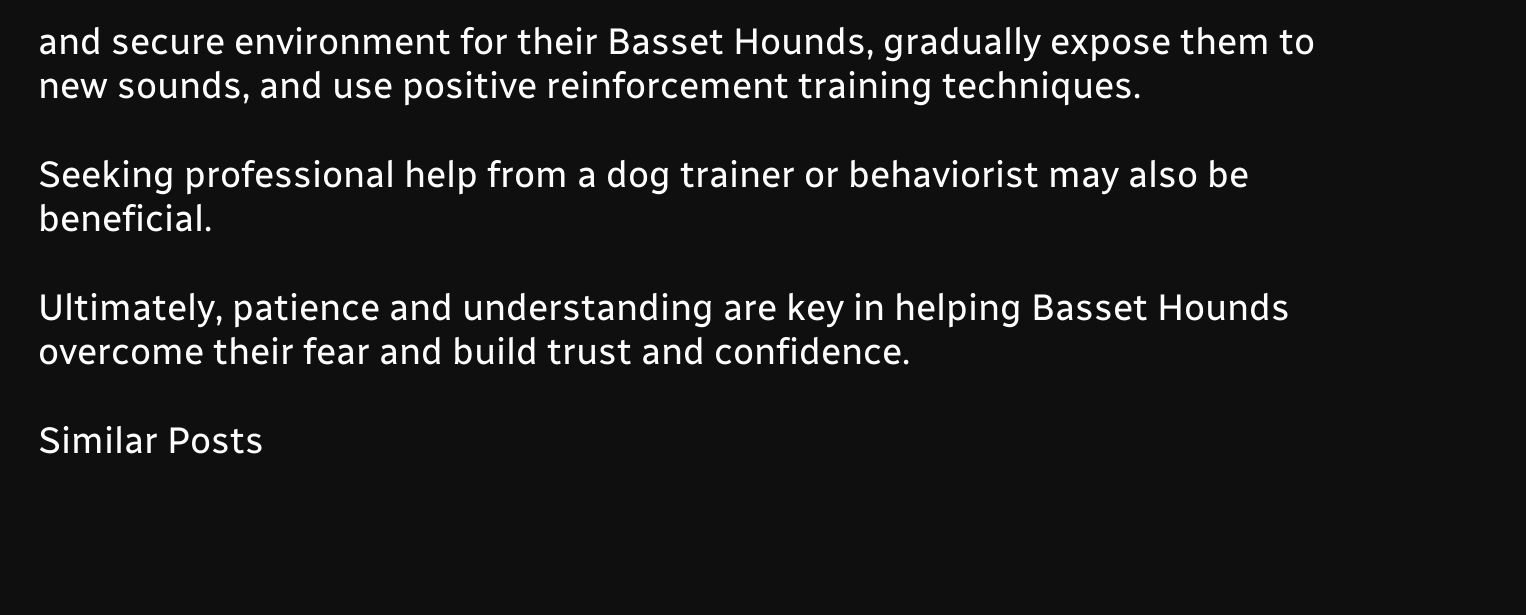and secure environment for their Basset Hounds, gradually expose them to new sounds, and use positive reinforcement training techniques.

Seeking professional help from a dog trainer or behaviorist may also be beneficial.

Ultimately, patience and understanding are key in helping Basset Hounds overcome their fear and build trust and confidence.

Similar Posts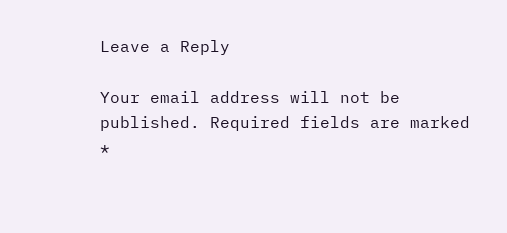Leave a Reply

Your email address will not be published. Required fields are marked *